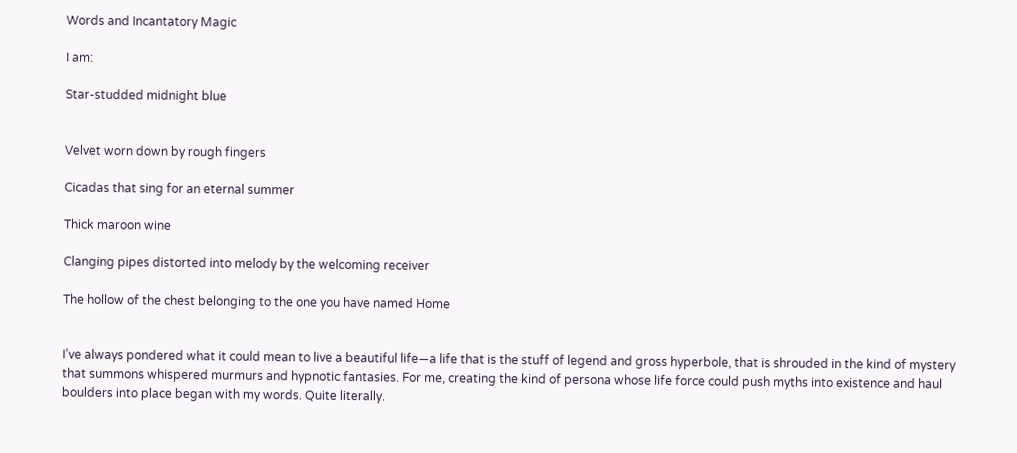Words and Incantatory Magic

I am:

Star-studded midnight blue


Velvet worn down by rough fingers

Cicadas that sing for an eternal summer

Thick maroon wine

Clanging pipes distorted into melody by the welcoming receiver

The hollow of the chest belonging to the one you have named Home


I’ve always pondered what it could mean to live a beautiful life—a life that is the stuff of legend and gross hyperbole, that is shrouded in the kind of mystery that summons whispered murmurs and hypnotic fantasies. For me, creating the kind of persona whose life force could push myths into existence and haul boulders into place began with my words. Quite literally.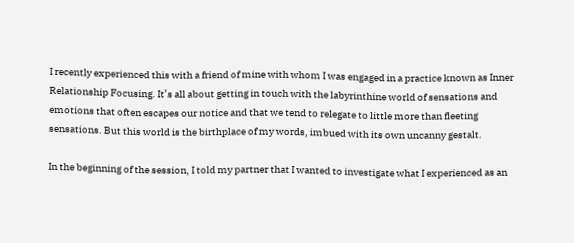I recently experienced this with a friend of mine with whom I was engaged in a practice known as Inner Relationship Focusing. It’s all about getting in touch with the labyrinthine world of sensations and emotions that often escapes our notice and that we tend to relegate to little more than fleeting sensations. But this world is the birthplace of my words, imbued with its own uncanny gestalt.

In the beginning of the session, I told my partner that I wanted to investigate what I experienced as an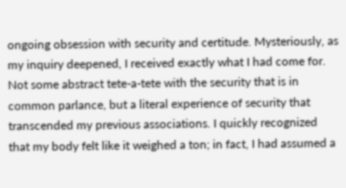ongoing obsession with security and certitude. Mysteriously, as my inquiry deepened, I received exactly what I had come for. Not some abstract tete-a-tete with the security that is in common parlance, but a literal experience of security that transcended my previous associations. I quickly recognized that my body felt like it weighed a ton; in fact, I had assumed a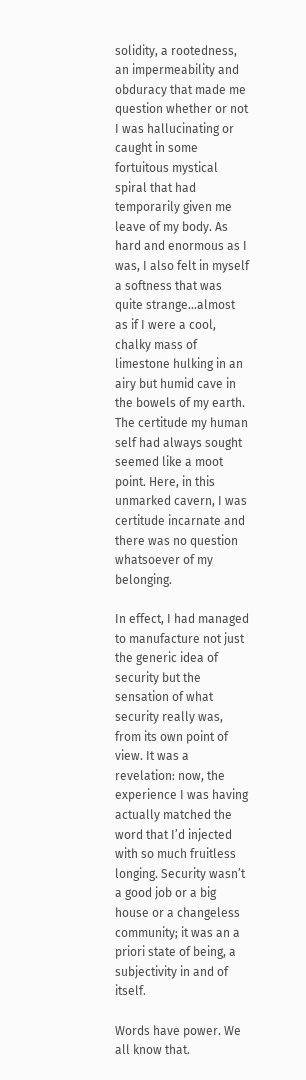solidity, a rootedness, an impermeability and obduracy that made me question whether or not I was hallucinating or caught in some fortuitous mystical spiral that had temporarily given me leave of my body. As hard and enormous as I was, I also felt in myself a softness that was quite strange…almost as if I were a cool, chalky mass of limestone hulking in an airy but humid cave in the bowels of my earth. The certitude my human self had always sought seemed like a moot point. Here, in this unmarked cavern, I was certitude incarnate and there was no question whatsoever of my belonging.

In effect, I had managed to manufacture not just the generic idea of security but the sensation of what security really was, from its own point of view. It was a revelation: now, the experience I was having actually matched the word that I’d injected with so much fruitless longing. Security wasn’t a good job or a big house or a changeless community; it was an a priori state of being, a subjectivity in and of itself.

Words have power. We all know that.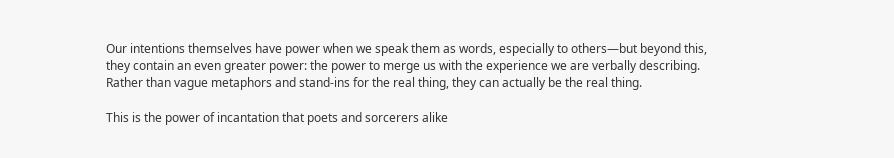Our intentions themselves have power when we speak them as words, especially to others—but beyond this, they contain an even greater power: the power to merge us with the experience we are verbally describing. Rather than vague metaphors and stand-ins for the real thing, they can actually be the real thing.

This is the power of incantation that poets and sorcerers alike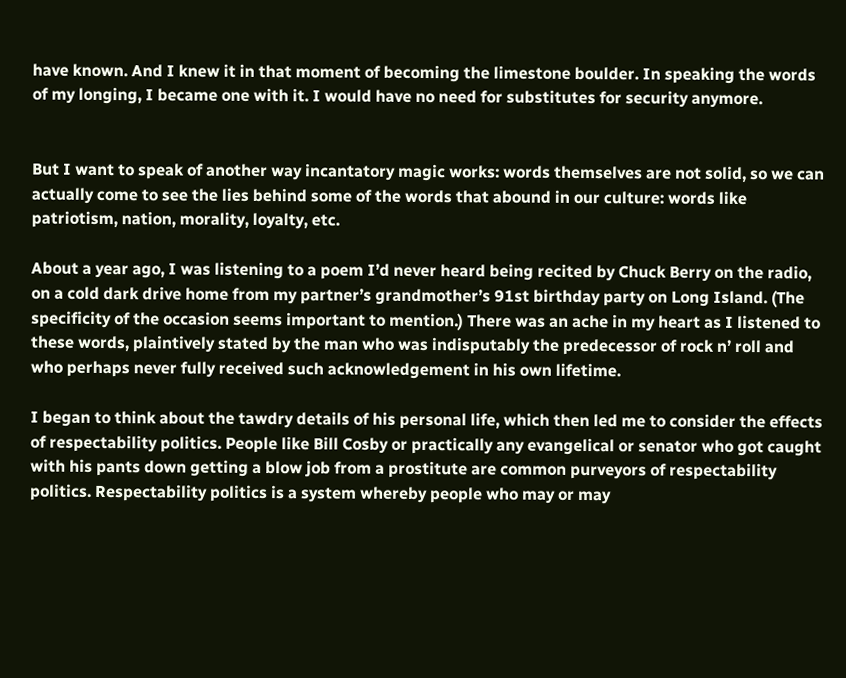have known. And I knew it in that moment of becoming the limestone boulder. In speaking the words of my longing, I became one with it. I would have no need for substitutes for security anymore.


But I want to speak of another way incantatory magic works: words themselves are not solid, so we can actually come to see the lies behind some of the words that abound in our culture: words like patriotism, nation, morality, loyalty, etc.

About a year ago, I was listening to a poem I’d never heard being recited by Chuck Berry on the radio, on a cold dark drive home from my partner’s grandmother’s 91st birthday party on Long Island. (The specificity of the occasion seems important to mention.) There was an ache in my heart as I listened to these words, plaintively stated by the man who was indisputably the predecessor of rock n’ roll and who perhaps never fully received such acknowledgement in his own lifetime.

I began to think about the tawdry details of his personal life, which then led me to consider the effects of respectability politics. People like Bill Cosby or practically any evangelical or senator who got caught with his pants down getting a blow job from a prostitute are common purveyors of respectability politics. Respectability politics is a system whereby people who may or may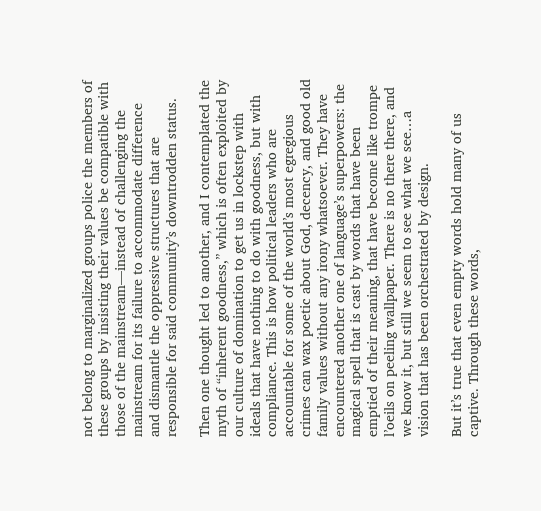not belong to marginalized groups police the members of these groups by insisting their values be compatible with those of the mainstream—instead of challenging the mainstream for its failure to accommodate difference and dismantle the oppressive structures that are responsible for said community’s downtrodden status.

Then one thought led to another, and I contemplated the myth of “inherent goodness,” which is often exploited by our culture of domination to get us in lockstep with ideals that have nothing to do with goodness, but with compliance. This is how political leaders who are accountable for some of the world’s most egregious crimes can wax poetic about God, decency, and good old family values without any irony whatsoever. They have encountered another one of language’s superpowers: the magical spell that is cast by words that have been emptied of their meaning, that have become like trompe l’oeils on peeling wallpaper. There is no there there, and we know it, but still we seem to see what we see…a vision that has been orchestrated by design.

But it’s true that even empty words hold many of us captive. Through these words,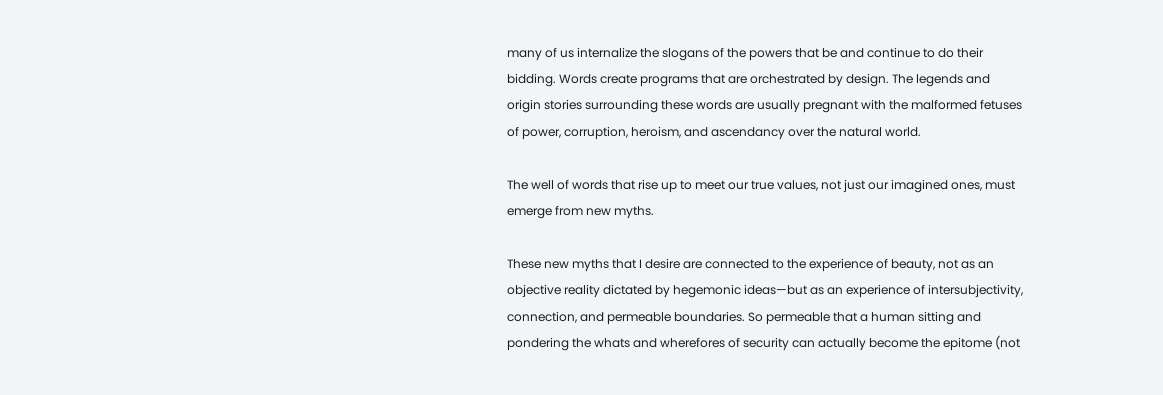many of us internalize the slogans of the powers that be and continue to do their bidding. Words create programs that are orchestrated by design. The legends and origin stories surrounding these words are usually pregnant with the malformed fetuses of power, corruption, heroism, and ascendancy over the natural world.

The well of words that rise up to meet our true values, not just our imagined ones, must emerge from new myths.

These new myths that I desire are connected to the experience of beauty, not as an objective reality dictated by hegemonic ideas—but as an experience of intersubjectivity, connection, and permeable boundaries. So permeable that a human sitting and pondering the whats and wherefores of security can actually become the epitome (not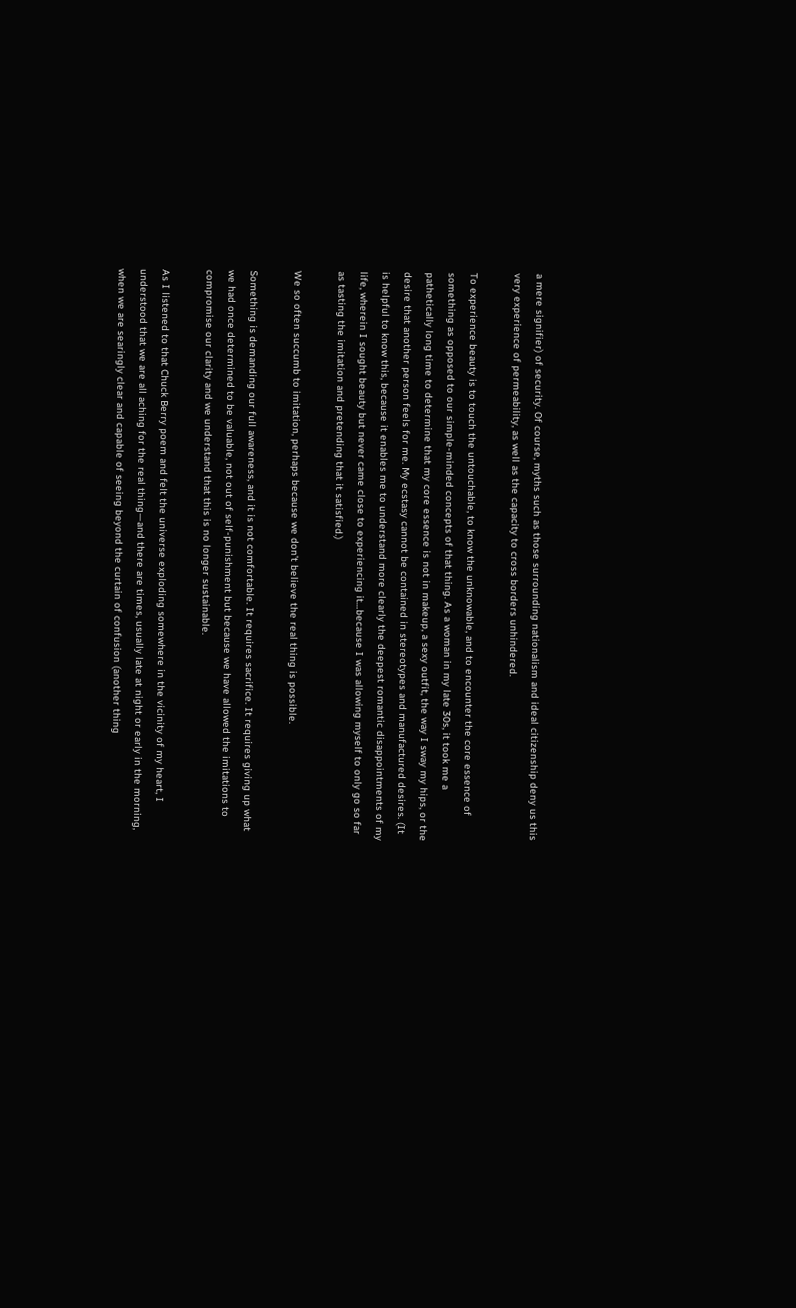a mere signifier) of security. Of course, myths such as those surrounding nationalism and ideal citizenship deny us this very experience of permeability, as well as the capacity to cross borders unhindered.

To experience beauty is to touch the untouchable, to know the unknowable, and to encounter the core essence of something as opposed to our simple-minded concepts of that thing. As a woman in my late 30s, it took me a pathetically long time to determine that my core essence is not in makeup, a sexy outfit, the way I sway my hips, or the desire that another person feels for me. My ecstasy cannot be contained in stereotypes and manufactured desires. (It is helpful to know this, because it enables me to understand more clearly the deepest romantic disappointments of my life, wherein I sought beauty but never came close to experiencing it…because I was allowing myself to only go so far as tasting the imitation and pretending that it satisfied.)

We so often succumb to imitation, perhaps because we don’t believe the real thing is possible.

Something is demanding our full awareness, and it is not comfortable. It requires sacrifice. It requires giving up what we had once determined to be valuable, not out of self-punishment but because we have allowed the imitations to compromise our clarity and we understand that this is no longer sustainable.

As I listened to that Chuck Berry poem and felt the universe exploding somewhere in the vicinity of my heart, I understood that we are all aching for the real thing—and there are times, usually late at night or early in the morning, when we are searingly clear and capable of seeing beyond the curtain of confusion (another thing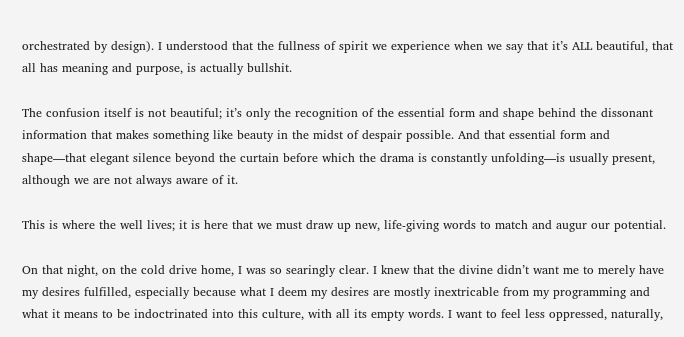orchestrated by design). I understood that the fullness of spirit we experience when we say that it’s ALL beautiful, that all has meaning and purpose, is actually bullshit.

The confusion itself is not beautiful; it’s only the recognition of the essential form and shape behind the dissonant information that makes something like beauty in the midst of despair possible. And that essential form and shape—that elegant silence beyond the curtain before which the drama is constantly unfolding—is usually present, although we are not always aware of it.

This is where the well lives; it is here that we must draw up new, life-giving words to match and augur our potential.

On that night, on the cold drive home, I was so searingly clear. I knew that the divine didn’t want me to merely have my desires fulfilled, especially because what I deem my desires are mostly inextricable from my programming and what it means to be indoctrinated into this culture, with all its empty words. I want to feel less oppressed, naturally,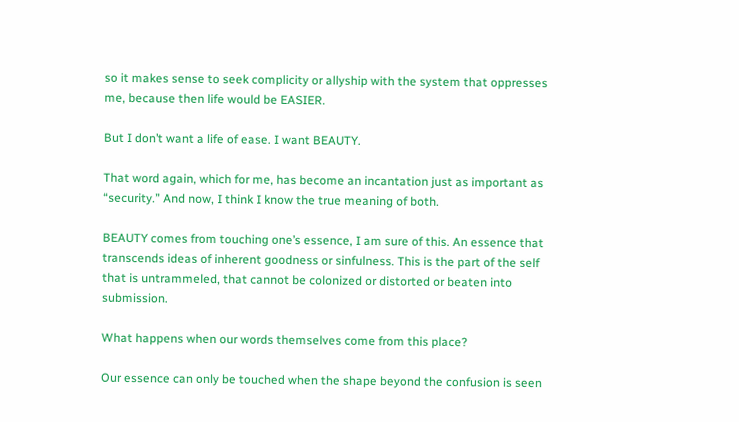so it makes sense to seek complicity or allyship with the system that oppresses me, because then life would be EASIER.

But I don’t want a life of ease. I want BEAUTY.

That word again, which for me, has become an incantation just as important as “security.” And now, I think I know the true meaning of both.

BEAUTY comes from touching one’s essence, I am sure of this. An essence that transcends ideas of inherent goodness or sinfulness. This is the part of the self that is untrammeled, that cannot be colonized or distorted or beaten into submission.

What happens when our words themselves come from this place?

Our essence can only be touched when the shape beyond the confusion is seen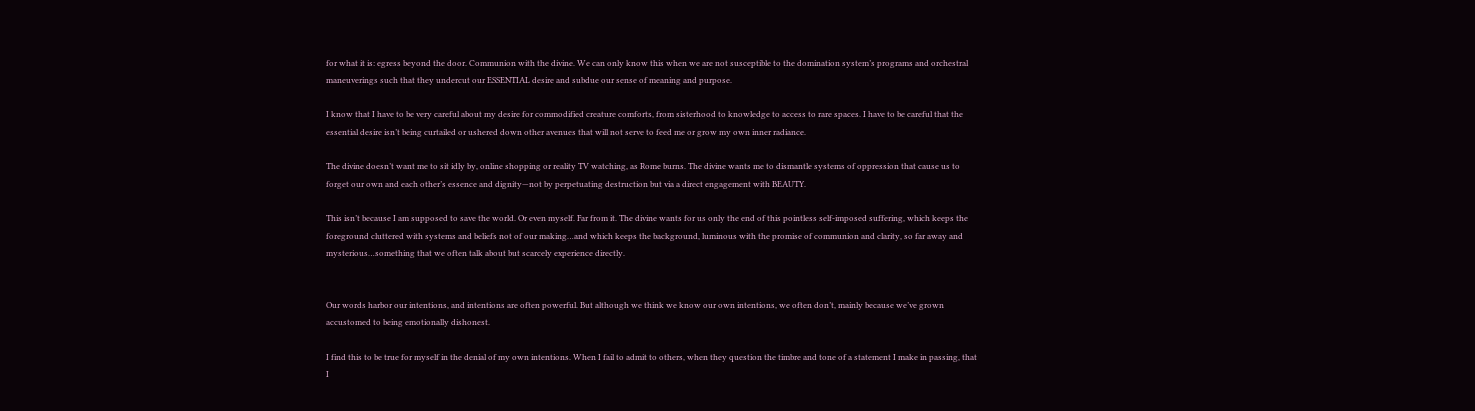for what it is: egress beyond the door. Communion with the divine. We can only know this when we are not susceptible to the domination system’s programs and orchestral maneuverings such that they undercut our ESSENTIAL desire and subdue our sense of meaning and purpose.

I know that I have to be very careful about my desire for commodified creature comforts, from sisterhood to knowledge to access to rare spaces. I have to be careful that the essential desire isn’t being curtailed or ushered down other avenues that will not serve to feed me or grow my own inner radiance.

The divine doesn’t want me to sit idly by, online shopping or reality TV watching, as Rome burns. The divine wants me to dismantle systems of oppression that cause us to forget our own and each other’s essence and dignity—not by perpetuating destruction but via a direct engagement with BEAUTY.

This isn’t because I am supposed to save the world. Or even myself. Far from it. The divine wants for us only the end of this pointless self-imposed suffering, which keeps the foreground cluttered with systems and beliefs not of our making…and which keeps the background, luminous with the promise of communion and clarity, so far away and mysterious…something that we often talk about but scarcely experience directly.


Our words harbor our intentions, and intentions are often powerful. But although we think we know our own intentions, we often don’t, mainly because we’ve grown accustomed to being emotionally dishonest.

I find this to be true for myself in the denial of my own intentions. When I fail to admit to others, when they question the timbre and tone of a statement I make in passing, that I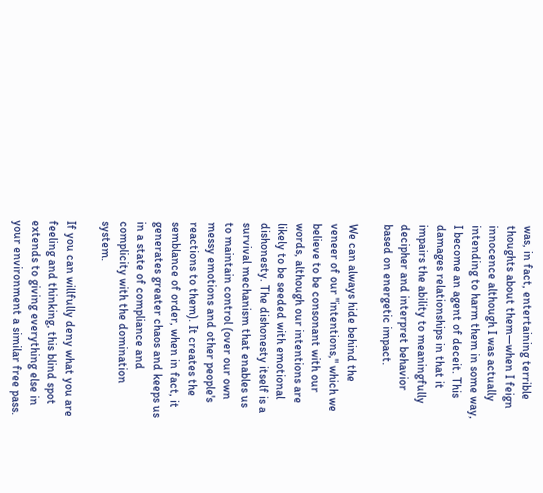was, in fact, entertaining terrible thoughts about them—when I feign innocence although I was actually intending to harm them in some way, I become an agent of deceit. This damages relationships in that it impairs the ability to meaningfully decipher and interpret behavior based on energetic impact.

We can always hide behind the veneer of our "intentions," which we believe to be consonant with our words, although our intentions are likely to be seeded with emotional dishonesty. The dishonesty itself is a survival mechanism that enables us to maintain control (over our own messy emotions and other people's reactions to them). It creates the semblance of order, when in fact, it generates greater chaos and keeps us in a state of compliance and complicity with the domination system.

If you can willfully deny what you are feeling and thinking, this blind spot extends to giving everything else in your environment a similar free pass.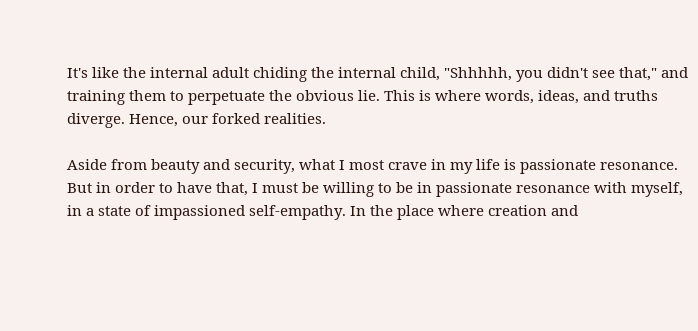It's like the internal adult chiding the internal child, "Shhhhh, you didn't see that," and training them to perpetuate the obvious lie. This is where words, ideas, and truths diverge. Hence, our forked realities.

Aside from beauty and security, what I most crave in my life is passionate resonance. But in order to have that, I must be willing to be in passionate resonance with myself, in a state of impassioned self-empathy. In the place where creation and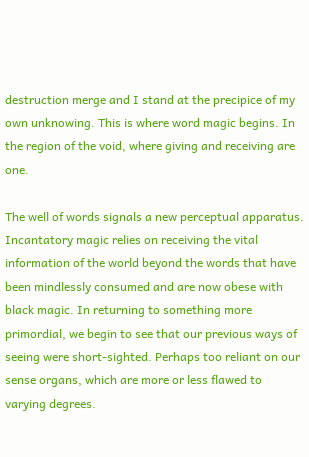destruction merge and I stand at the precipice of my own unknowing. This is where word magic begins. In the region of the void, where giving and receiving are one.

The well of words signals a new perceptual apparatus. Incantatory magic relies on receiving the vital information of the world beyond the words that have been mindlessly consumed and are now obese with black magic. In returning to something more primordial, we begin to see that our previous ways of seeing were short-sighted. Perhaps too reliant on our sense organs, which are more or less flawed to varying degrees.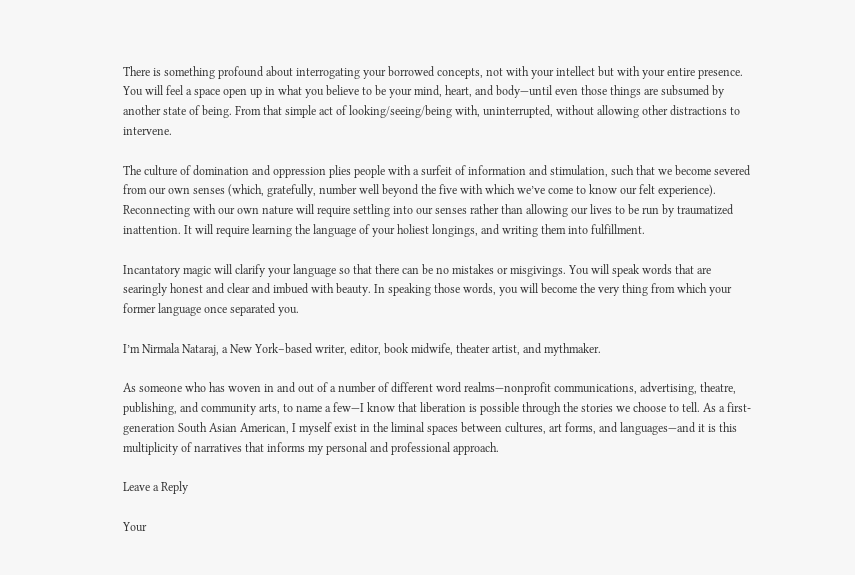There is something profound about interrogating your borrowed concepts, not with your intellect but with your entire presence. You will feel a space open up in what you believe to be your mind, heart, and body—until even those things are subsumed by another state of being. From that simple act of looking/seeing/being with, uninterrupted, without allowing other distractions to intervene.

The culture of domination and oppression plies people with a surfeit of information and stimulation, such that we become severed from our own senses (which, gratefully, number well beyond the five with which we’ve come to know our felt experience). Reconnecting with our own nature will require settling into our senses rather than allowing our lives to be run by traumatized inattention. It will require learning the language of your holiest longings, and writing them into fulfillment.

Incantatory magic will clarify your language so that there can be no mistakes or misgivings. You will speak words that are searingly honest and clear and imbued with beauty. In speaking those words, you will become the very thing from which your former language once separated you.

I’m Nirmala Nataraj, a New York–based writer, editor, book midwife, theater artist, and mythmaker.

As someone who has woven in and out of a number of different word realms—nonprofit communications, advertising, theatre, publishing, and community arts, to name a few—I know that liberation is possible through the stories we choose to tell. As a first-generation South Asian American, I myself exist in the liminal spaces between cultures, art forms, and languages—and it is this multiplicity of narratives that informs my personal and professional approach.

Leave a Reply

Your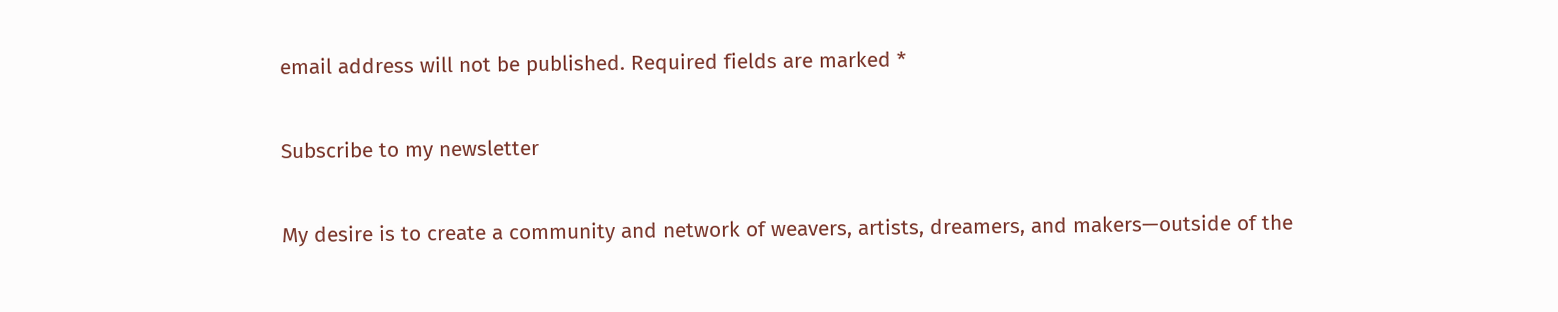email address will not be published. Required fields are marked *

Subscribe to my newsletter

My desire is to create a community and network of weavers, artists, dreamers, and makers—outside of the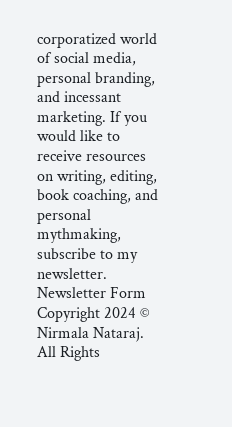corporatized world of social media, personal branding, and incessant marketing. If you would like to receive resources on writing, editing, book coaching, and personal mythmaking, subscribe to my newsletter.
Newsletter Form
Copyright 2024 © Nirmala Nataraj. All Rights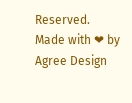Reserved.
Made with ❤ by
Agree Design